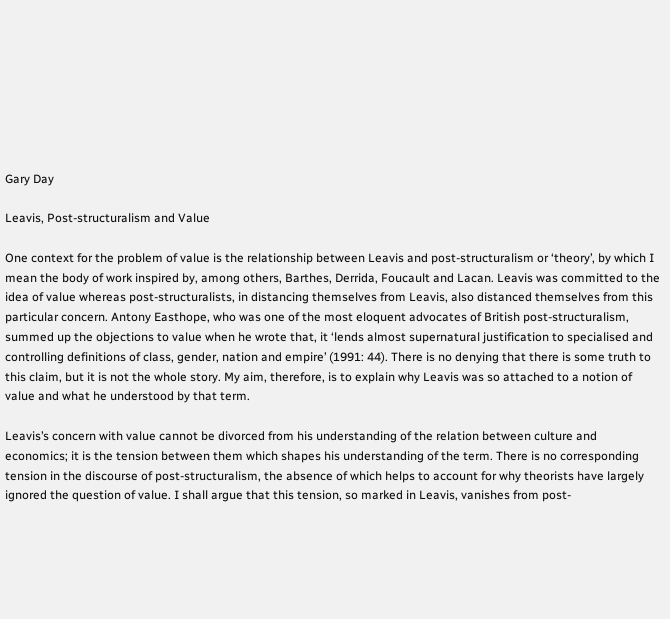Gary Day

Leavis, Post-structuralism and Value

One context for the problem of value is the relationship between Leavis and post-structuralism or ‘theory’, by which I mean the body of work inspired by, among others, Barthes, Derrida, Foucault and Lacan. Leavis was committed to the idea of value whereas post-structuralists, in distancing themselves from Leavis, also distanced themselves from this particular concern. Antony Easthope, who was one of the most eloquent advocates of British post-structuralism, summed up the objections to value when he wrote that, it ‘lends almost supernatural justification to specialised and controlling definitions of class, gender, nation and empire’ (1991: 44). There is no denying that there is some truth to this claim, but it is not the whole story. My aim, therefore, is to explain why Leavis was so attached to a notion of value and what he understood by that term.

Leavis’s concern with value cannot be divorced from his understanding of the relation between culture and economics; it is the tension between them which shapes his understanding of the term. There is no corresponding tension in the discourse of post-structuralism, the absence of which helps to account for why theorists have largely ignored the question of value. I shall argue that this tension, so marked in Leavis, vanishes from post-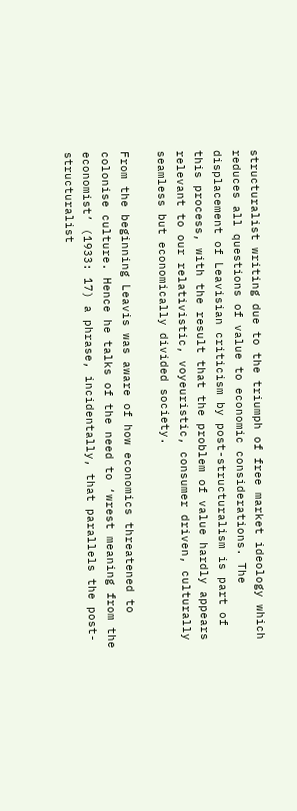structuralist writing due to the triumph of free market ideology which reduces all questions of value to economic considerations. The displacement of Leavisian criticism by post-structuralism is part of this process, with the result that the problem of value hardly appears relevant to our relativistic, voyeuristic, consumer driven, culturally seamless but economically divided society.

From the beginning Leavis was aware of how economics threatened to colonise culture. Hence he talks of the need to ‘wrest meaning from the economist’ (1933: 17) a phrase, incidentally, that parallels the post-structuralist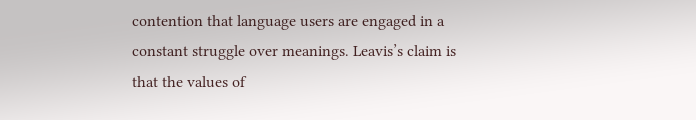contention that language users are engaged in a constant struggle over meanings. Leavis’s claim is that the values of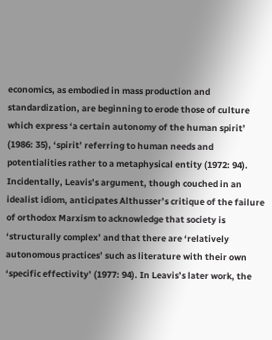economics, as embodied in mass production and standardization, are beginning to erode those of culture which express ‘a certain autonomy of the human spirit’ (1986: 35), ‘spirit’ referring to human needs and potentialities rather to a metaphysical entity (1972: 94). Incidentally, Leavis’s argument, though couched in an idealist idiom, anticipates Althusser’s critique of the failure of orthodox Marxism to acknowledge that society is ‘structurally complex’ and that there are ‘relatively autonomous practices’ such as literature with their own ‘specific effectivity’ (1977: 94). In Leavis’s later work, the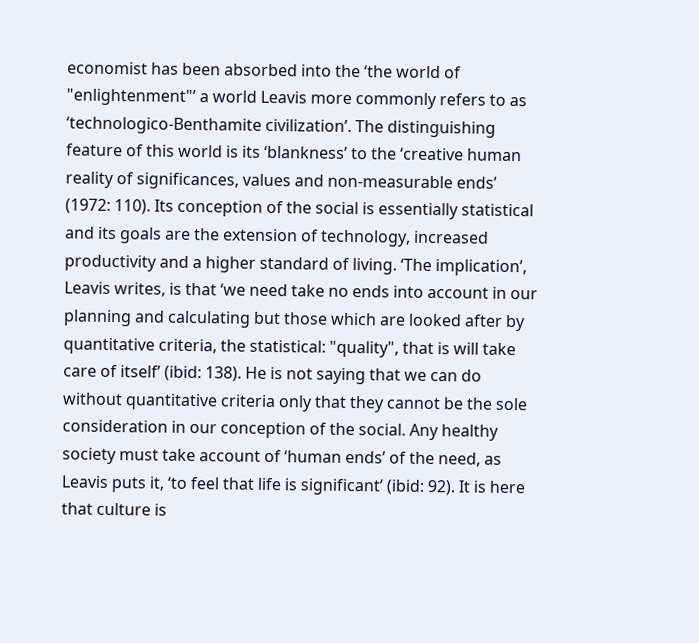economist has been absorbed into the ‘the world of "enlightenment"’ a world Leavis more commonly refers to as ‘technologico-Benthamite civilization’. The distinguishing feature of this world is its ‘blankness’ to the ‘creative human reality of significances, values and non-measurable ends’ (1972: 110). Its conception of the social is essentially statistical and its goals are the extension of technology, increased productivity and a higher standard of living. ‘The implication’, Leavis writes, is that ‘we need take no ends into account in our planning and calculating but those which are looked after by quantitative criteria, the statistical: "quality", that is will take care of itself’ (ibid: 138). He is not saying that we can do without quantitative criteria only that they cannot be the sole consideration in our conception of the social. Any healthy society must take account of ‘human ends’ of the need, as Leavis puts it, ‘to feel that life is significant’ (ibid: 92). It is here that culture is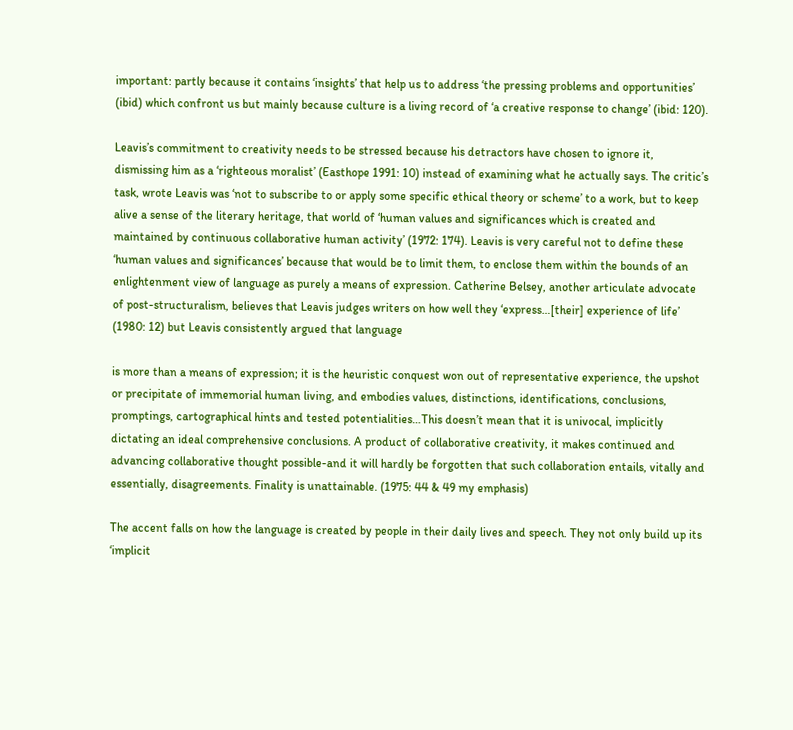important: partly because it contains ‘insights’ that help us to address ‘the pressing problems and opportunities’ (ibid) which confront us but mainly because culture is a living record of ‘a creative response to change’ (ibid: 120).

Leavis’s commitment to creativity needs to be stressed because his detractors have chosen to ignore it, dismissing him as a ‘righteous moralist’ (Easthope 1991: 10) instead of examining what he actually says. The critic’s task, wrote Leavis was ‘not to subscribe to or apply some specific ethical theory or scheme’ to a work, but to keep alive a sense of the literary heritage, that world of ‘human values and significances which is created and maintained by continuous collaborative human activity’ (1972: 174). Leavis is very careful not to define these ‘human values and significances’ because that would be to limit them, to enclose them within the bounds of an enlightenment view of language as purely a means of expression. Catherine Belsey, another articulate advocate of post-structuralism, believes that Leavis judges writers on how well they ‘express…[their] experience of life’ (1980: 12) but Leavis consistently argued that language

is more than a means of expression; it is the heuristic conquest won out of representative experience, the upshot or precipitate of immemorial human living, and embodies values, distinctions, identifications, conclusions, promptings, cartographical hints and tested potentialities…This doesn’t mean that it is univocal, implicitly dictating an ideal comprehensive conclusions. A product of collaborative creativity, it makes continued and advancing collaborative thought possible-and it will hardly be forgotten that such collaboration entails, vitally and essentially, disagreements. Finality is unattainable. (1975: 44 & 49 my emphasis)

The accent falls on how the language is created by people in their daily lives and speech. They not only build up its ‘implicit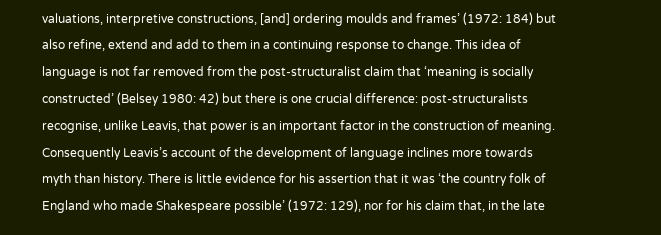valuations, interpretive constructions, [and] ordering moulds and frames’ (1972: 184) but also refine, extend and add to them in a continuing response to change. This idea of language is not far removed from the post-structuralist claim that ‘meaning is socially constructed’ (Belsey 1980: 42) but there is one crucial difference: post-structuralists recognise, unlike Leavis, that power is an important factor in the construction of meaning. Consequently Leavis’s account of the development of language inclines more towards myth than history. There is little evidence for his assertion that it was ‘the country folk of England who made Shakespeare possible’ (1972: 129), nor for his claim that, in the late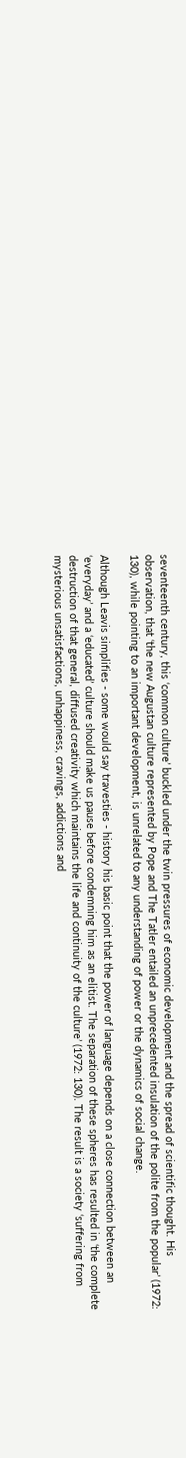seventeenth century, this ‘common culture’ buckled under the twin pressures of economic development and the spread of scientific thought. His observation, that ‘the new Augustan culture represented by Pope and The Tatler entailed an unprecedented insulation of the polite from the popular’ (1972: 130), while pointing to an important development, is unrelated to any understanding of power or the dynamics of social change.

Although Leavis simplifies - some would say travesties - history his basic point that the power of language depends on a close connection between an ‘everyday’ and a ‘educated’ culture should make us pause before condemning him as an elitist. The separation of these spheres has resulted in ‘the complete destruction of that general, diffused creativity which maintains the life and continuity of the culture’ (1972: 130). The result is a society ‘suffering from mysterious unsatisfactions, unhappiness, cravings, addictions and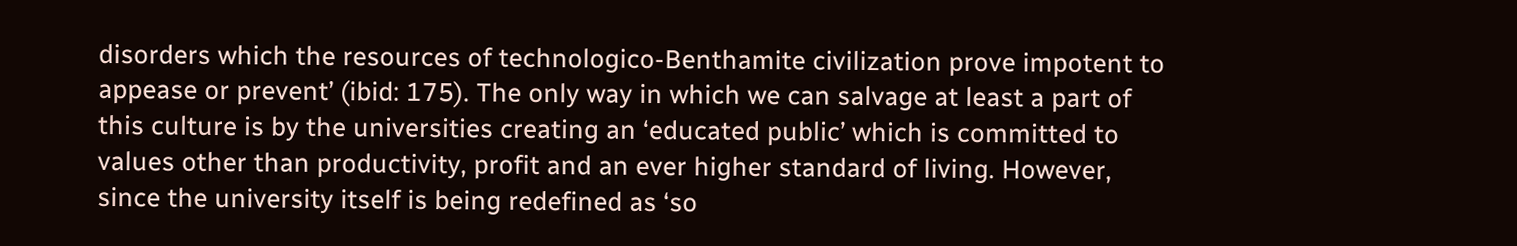disorders which the resources of technologico-Benthamite civilization prove impotent to appease or prevent’ (ibid: 175). The only way in which we can salvage at least a part of this culture is by the universities creating an ‘educated public’ which is committed to values other than productivity, profit and an ever higher standard of living. However, since the university itself is being redefined as ‘so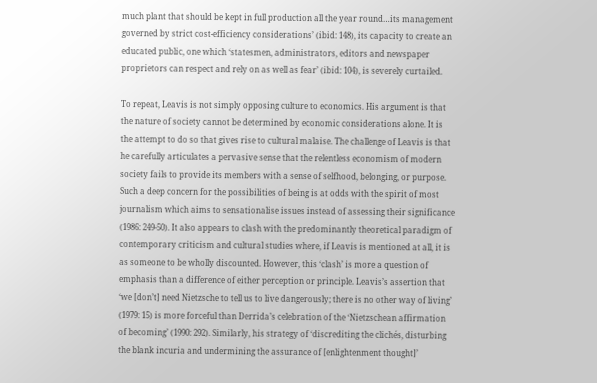much plant that should be kept in full production all the year round…its management governed by strict cost-efficiency considerations’ (ibid: 148), its capacity to create an educated public, one which ‘statesmen, administrators, editors and newspaper proprietors can respect and rely on as well as fear’ (ibid: 104), is severely curtailed.

To repeat, Leavis is not simply opposing culture to economics. His argument is that the nature of society cannot be determined by economic considerations alone. It is the attempt to do so that gives rise to cultural malaise. The challenge of Leavis is that he carefully articulates a pervasive sense that the relentless economism of modern society fails to provide its members with a sense of selfhood, belonging, or purpose. Such a deep concern for the possibilities of being is at odds with the spirit of most journalism which aims to sensationalise issues instead of assessing their significance (1986: 249-50). It also appears to clash with the predominantly theoretical paradigm of contemporary criticism and cultural studies where, if Leavis is mentioned at all, it is as someone to be wholly discounted. However, this ‘clash’ is more a question of emphasis than a difference of either perception or principle. Leavis’s assertion that ‘we [don’t] need Nietzsche to tell us to live dangerously; there is no other way of living’ (1979: 15) is more forceful than Derrida’s celebration of the ‘Nietzschean affirmation of becoming’ (1990: 292). Similarly, his strategy of ‘discrediting the clichés, disturbing the blank incuria and undermining the assurance of [enlightenment thought]’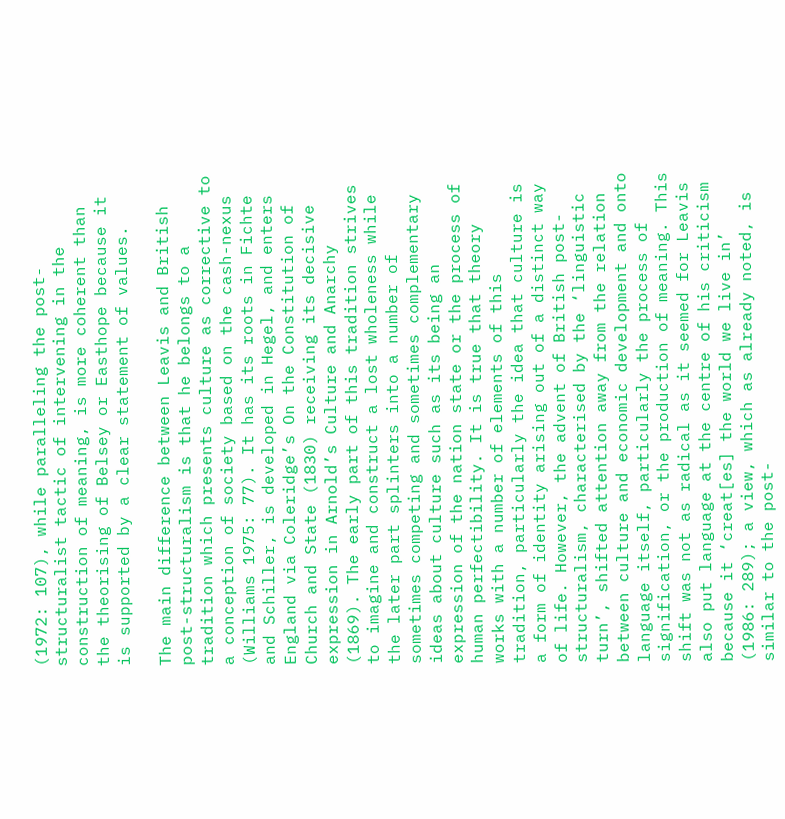(1972: 107), while paralleling the post-structuralist tactic of intervening in the construction of meaning, is more coherent than the theorising of Belsey or Easthope because it is supported by a clear statement of values.

The main difference between Leavis and British post-structuralism is that he belongs to a tradition which presents culture as corrective to a conception of society based on the cash-nexus (Williams 1975: 77). It has its roots in Fichte and Schiller, is developed in Hegel, and enters England via Coleridge’s On the Constitution of Church and State (1830) receiving its decisive expression in Arnold’s Culture and Anarchy (1869). The early part of this tradition strives to imagine and construct a lost wholeness while the later part splinters into a number of sometimes competing and sometimes complementary ideas about culture such as its being an expression of the nation state or the process of human perfectibility. It is true that theory works with a number of elements of this tradition, particularly the idea that culture is a form of identity arising out of a distinct way of life. However, the advent of British post-structuralism, characterised by the ‘linguistic turn’, shifted attention away from the relation between culture and economic development and onto language itself, particularly the process of signification, or the production of meaning. This shift was not as radical as it seemed for Leavis also put language at the centre of his criticism because it ‘creat[es] the world we live in’ (1986: 289); a view, which as already noted, is similar to the post-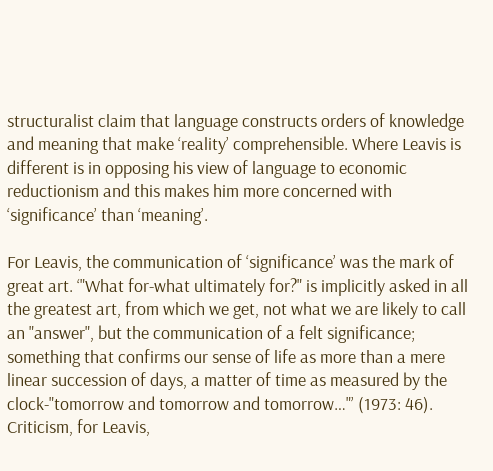structuralist claim that language constructs orders of knowledge and meaning that make ‘reality’ comprehensible. Where Leavis is different is in opposing his view of language to economic reductionism and this makes him more concerned with ‘significance’ than ‘meaning’.

For Leavis, the communication of ‘significance’ was the mark of great art. ‘"What for-what ultimately for?" is implicitly asked in all the greatest art, from which we get, not what we are likely to call an "answer", but the communication of a felt significance; something that confirms our sense of life as more than a mere linear succession of days, a matter of time as measured by the clock-"tomorrow and tomorrow and tomorrow…"’ (1973: 46). Criticism, for Leavis,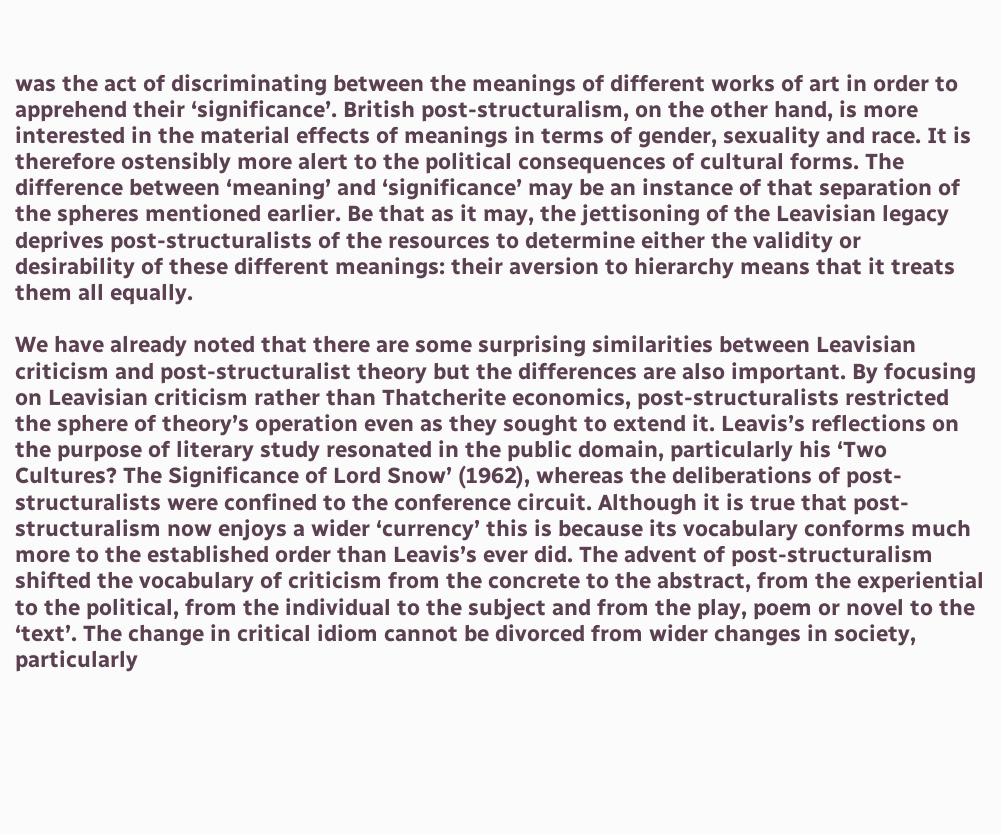was the act of discriminating between the meanings of different works of art in order to apprehend their ‘significance’. British post-structuralism, on the other hand, is more interested in the material effects of meanings in terms of gender, sexuality and race. It is therefore ostensibly more alert to the political consequences of cultural forms. The difference between ‘meaning’ and ‘significance’ may be an instance of that separation of the spheres mentioned earlier. Be that as it may, the jettisoning of the Leavisian legacy deprives post-structuralists of the resources to determine either the validity or desirability of these different meanings: their aversion to hierarchy means that it treats them all equally.

We have already noted that there are some surprising similarities between Leavisian criticism and post-structuralist theory but the differences are also important. By focusing on Leavisian criticism rather than Thatcherite economics, post-structuralists restricted the sphere of theory’s operation even as they sought to extend it. Leavis’s reflections on the purpose of literary study resonated in the public domain, particularly his ‘Two Cultures? The Significance of Lord Snow’ (1962), whereas the deliberations of post-structuralists were confined to the conference circuit. Although it is true that post-structuralism now enjoys a wider ‘currency’ this is because its vocabulary conforms much more to the established order than Leavis’s ever did. The advent of post-structuralism shifted the vocabulary of criticism from the concrete to the abstract, from the experiential to the political, from the individual to the subject and from the play, poem or novel to the ‘text’. The change in critical idiom cannot be divorced from wider changes in society, particularly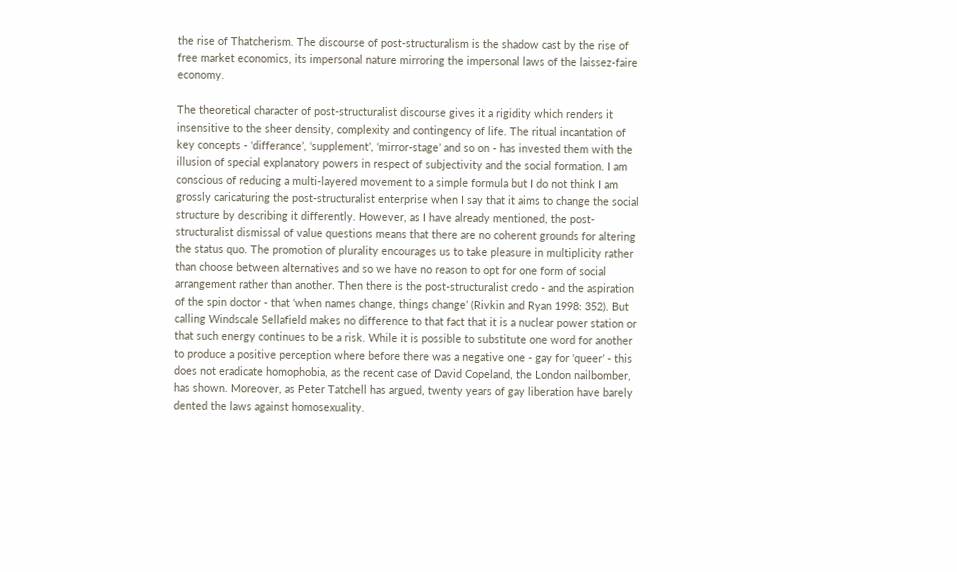the rise of Thatcherism. The discourse of post-structuralism is the shadow cast by the rise of free market economics, its impersonal nature mirroring the impersonal laws of the laissez-faire economy.

The theoretical character of post-structuralist discourse gives it a rigidity which renders it insensitive to the sheer density, complexity and contingency of life. The ritual incantation of key concepts - ‘differance’, ‘supplement’, ‘mirror-stage’ and so on - has invested them with the illusion of special explanatory powers in respect of subjectivity and the social formation. I am conscious of reducing a multi-layered movement to a simple formula but I do not think I am grossly caricaturing the post-structuralist enterprise when I say that it aims to change the social structure by describing it differently. However, as I have already mentioned, the post-structuralist dismissal of value questions means that there are no coherent grounds for altering the status quo. The promotion of plurality encourages us to take pleasure in multiplicity rather than choose between alternatives and so we have no reason to opt for one form of social arrangement rather than another. Then there is the post-structuralist credo - and the aspiration of the spin doctor - that ‘when names change, things change’ (Rivkin and Ryan 1998: 352). But calling Windscale Sellafield makes no difference to that fact that it is a nuclear power station or that such energy continues to be a risk. While it is possible to substitute one word for another to produce a positive perception where before there was a negative one - gay for ‘queer’ - this does not eradicate homophobia, as the recent case of David Copeland, the London nailbomber, has shown. Moreover, as Peter Tatchell has argued, twenty years of gay liberation have barely dented the laws against homosexuality.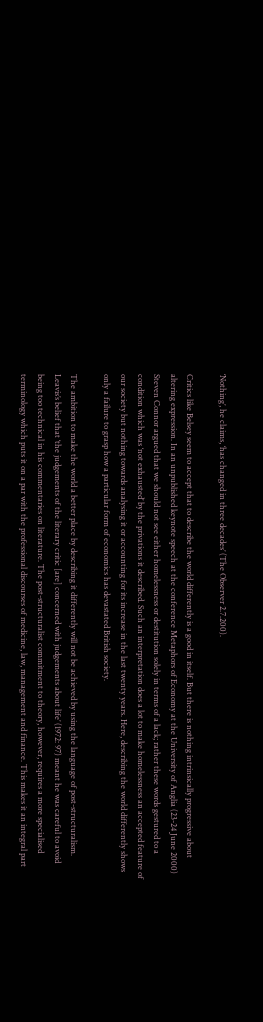‘Nothing’, he claims, ‘has changed in three decades’ (The Observer 2.7.200).

Critics like Belsey seem to accept that to describe the world differently is a good in itself. But there is nothing intrinsically progressive about altering expression. In an unpublished keynote speech at the conference Metaphors of Economy at the University of Anglia (23-24 June 2000) Steven Connor argued that we should not see either homelessness or destitution solely in terms of a lack; rather these words gestured to a condition which was ‘not exhausted’ by the privations it described. Such an interpretation does a lot to make homelessness an accepted feature of our society but nothing towards analysing it or accounting for its increase in the last twenty years. Here, describing the world differently shows only a failure to grasp how a particular form of economics has devastated British society.

The ambition to make the world a better place by describing it differently will not be achieved by using the language of post-structuralism. Leavis’s belief that ‘the judgements of the literary critic [are] concerned with judgements about life’ (1972: 97) meant he was careful to avoid being too technical in his commentaries on literature. The post-structuralist commitment to theory, however, requires a more specialised terminology which puts it on a par with the professional discourses of medicine, law, management and finance. This makes it an integral part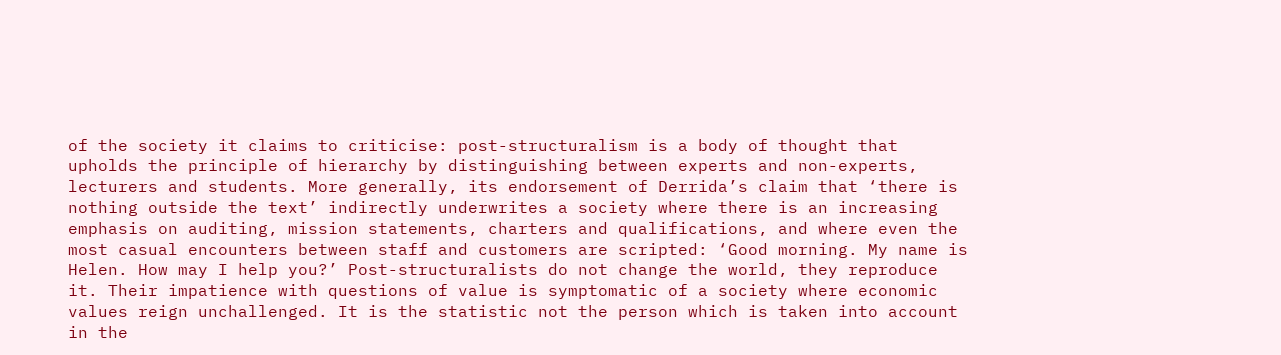of the society it claims to criticise: post-structuralism is a body of thought that upholds the principle of hierarchy by distinguishing between experts and non-experts, lecturers and students. More generally, its endorsement of Derrida’s claim that ‘there is nothing outside the text’ indirectly underwrites a society where there is an increasing emphasis on auditing, mission statements, charters and qualifications, and where even the most casual encounters between staff and customers are scripted: ‘Good morning. My name is Helen. How may I help you?’ Post-structuralists do not change the world, they reproduce it. Their impatience with questions of value is symptomatic of a society where economic values reign unchallenged. It is the statistic not the person which is taken into account in the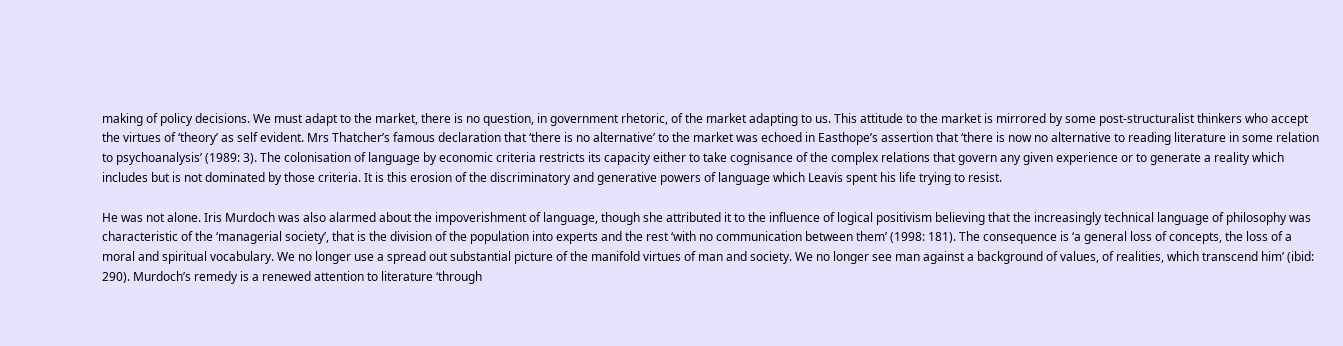making of policy decisions. We must adapt to the market, there is no question, in government rhetoric, of the market adapting to us. This attitude to the market is mirrored by some post-structuralist thinkers who accept the virtues of ‘theory’ as self evident. Mrs Thatcher’s famous declaration that ‘there is no alternative’ to the market was echoed in Easthope’s assertion that ‘there is now no alternative to reading literature in some relation to psychoanalysis’ (1989: 3). The colonisation of language by economic criteria restricts its capacity either to take cognisance of the complex relations that govern any given experience or to generate a reality which includes but is not dominated by those criteria. It is this erosion of the discriminatory and generative powers of language which Leavis spent his life trying to resist.

He was not alone. Iris Murdoch was also alarmed about the impoverishment of language, though she attributed it to the influence of logical positivism believing that the increasingly technical language of philosophy was characteristic of the ‘managerial society’, that is the division of the population into experts and the rest ‘with no communication between them’ (1998: 181). The consequence is ‘a general loss of concepts, the loss of a moral and spiritual vocabulary. We no longer use a spread out substantial picture of the manifold virtues of man and society. We no longer see man against a background of values, of realities, which transcend him’ (ibid: 290). Murdoch’s remedy is a renewed attention to literature ‘through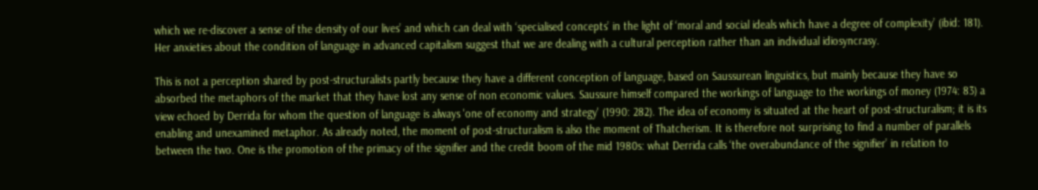which we re-discover a sense of the density of our lives’ and which can deal with ‘specialised concepts’ in the light of ‘moral and social ideals which have a degree of complexity’ (ibid: 181). Her anxieties about the condition of language in advanced capitalism suggest that we are dealing with a cultural perception rather than an individual idiosyncrasy.

This is not a perception shared by post-structuralists partly because they have a different conception of language, based on Saussurean linguistics, but mainly because they have so absorbed the metaphors of the market that they have lost any sense of non economic values. Saussure himself compared the workings of language to the workings of money (1974: 83) a view echoed by Derrida for whom the question of language is always 'one of economy and strategy' (1990: 282). The idea of economy is situated at the heart of post-structuralism; it is its enabling and unexamined metaphor. As already noted, the moment of post-structuralism is also the moment of Thatcherism. It is therefore not surprising to find a number of parallels between the two. One is the promotion of the primacy of the signifier and the credit boom of the mid 1980s: what Derrida calls ‘the overabundance of the signifier’ in relation to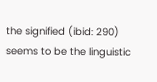the signified (ibid: 290) seems to be the linguistic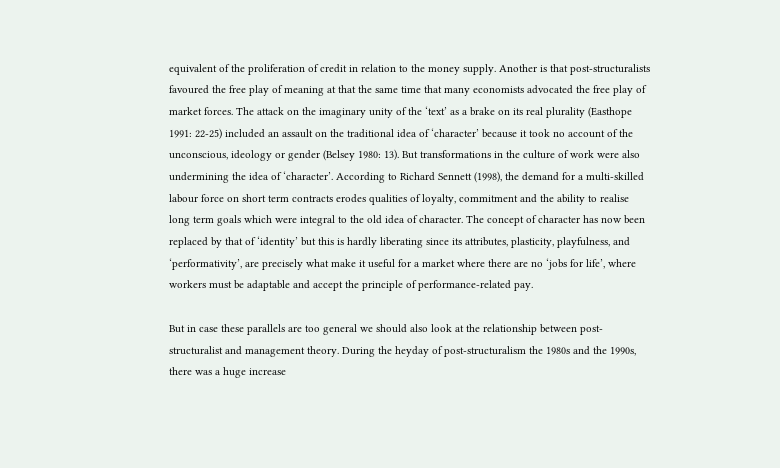equivalent of the proliferation of credit in relation to the money supply. Another is that post-structuralists favoured the free play of meaning at that the same time that many economists advocated the free play of market forces. The attack on the imaginary unity of the ‘text’ as a brake on its real plurality (Easthope 1991: 22-25) included an assault on the traditional idea of ‘character’ because it took no account of the unconscious, ideology or gender (Belsey 1980: 13). But transformations in the culture of work were also undermining the idea of ‘character’. According to Richard Sennett (1998), the demand for a multi-skilled labour force on short term contracts erodes qualities of loyalty, commitment and the ability to realise long term goals which were integral to the old idea of character. The concept of character has now been replaced by that of ‘identity’ but this is hardly liberating since its attributes, plasticity, playfulness, and ‘performativity’, are precisely what make it useful for a market where there are no ‘jobs for life’, where workers must be adaptable and accept the principle of performance-related pay.

But in case these parallels are too general we should also look at the relationship between post-structuralist and management theory. During the heyday of post-structuralism the 1980s and the 1990s, there was a huge increase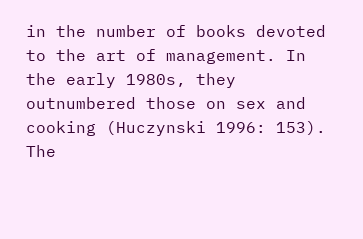in the number of books devoted to the art of management. In the early 1980s, they outnumbered those on sex and cooking (Huczynski 1996: 153). The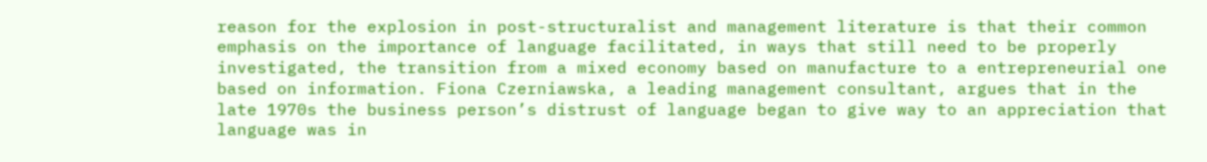reason for the explosion in post-structuralist and management literature is that their common emphasis on the importance of language facilitated, in ways that still need to be properly investigated, the transition from a mixed economy based on manufacture to a entrepreneurial one based on information. Fiona Czerniawska, a leading management consultant, argues that in the late 1970s the business person’s distrust of language began to give way to an appreciation that language was in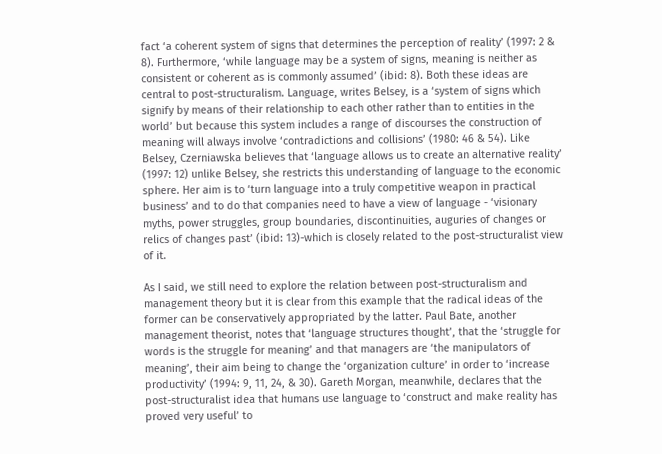fact ‘a coherent system of signs that determines the perception of reality’ (1997: 2 & 8). Furthermore, ‘while language may be a system of signs, meaning is neither as consistent or coherent as is commonly assumed’ (ibid: 8). Both these ideas are central to post-structuralism. Language, writes Belsey, is a ‘system of signs which signify by means of their relationship to each other rather than to entities in the world’ but because this system includes a range of discourses the construction of meaning will always involve ‘contradictions and collisions’ (1980: 46 & 54). Like Belsey, Czerniawska believes that ‘language allows us to create an alternative reality’ (1997: 12) unlike Belsey, she restricts this understanding of language to the economic sphere. Her aim is to ‘turn language into a truly competitive weapon in practical business’ and to do that companies need to have a view of language - ‘visionary myths, power struggles, group boundaries, discontinuities, auguries of changes or relics of changes past’ (ibid: 13)-which is closely related to the post-structuralist view of it.

As I said, we still need to explore the relation between post-structuralism and management theory but it is clear from this example that the radical ideas of the former can be conservatively appropriated by the latter. Paul Bate, another management theorist, notes that ‘language structures thought’, that the ‘struggle for words is the struggle for meaning’ and that managers are ‘the manipulators of meaning’, their aim being to change the ‘organization culture’ in order to ‘increase productivity’ (1994: 9, 11, 24, & 30). Gareth Morgan, meanwhile, declares that the post-structuralist idea that humans use language to ‘construct and make reality has proved very useful’ to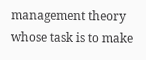management theory whose task is to make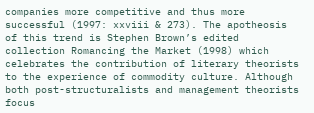companies more competitive and thus more successful (1997: xxviii & 273). The apotheosis of this trend is Stephen Brown’s edited collection Romancing the Market (1998) which celebrates the contribution of literary theorists to the experience of commodity culture. Although both post-structuralists and management theorists focus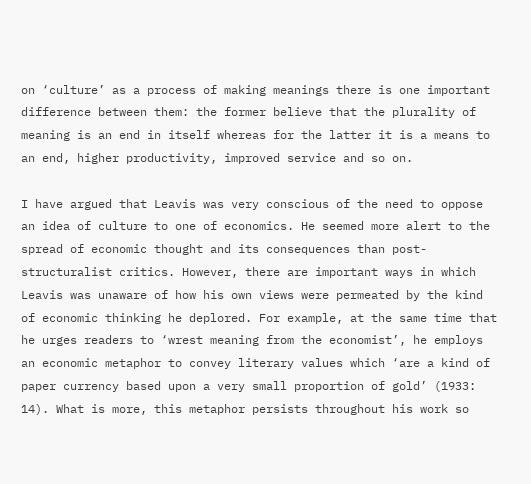on ‘culture’ as a process of making meanings there is one important difference between them: the former believe that the plurality of meaning is an end in itself whereas for the latter it is a means to an end, higher productivity, improved service and so on.

I have argued that Leavis was very conscious of the need to oppose an idea of culture to one of economics. He seemed more alert to the spread of economic thought and its consequences than post-structuralist critics. However, there are important ways in which Leavis was unaware of how his own views were permeated by the kind of economic thinking he deplored. For example, at the same time that he urges readers to ‘wrest meaning from the economist’, he employs an economic metaphor to convey literary values which ‘are a kind of paper currency based upon a very small proportion of gold’ (1933: 14). What is more, this metaphor persists throughout his work so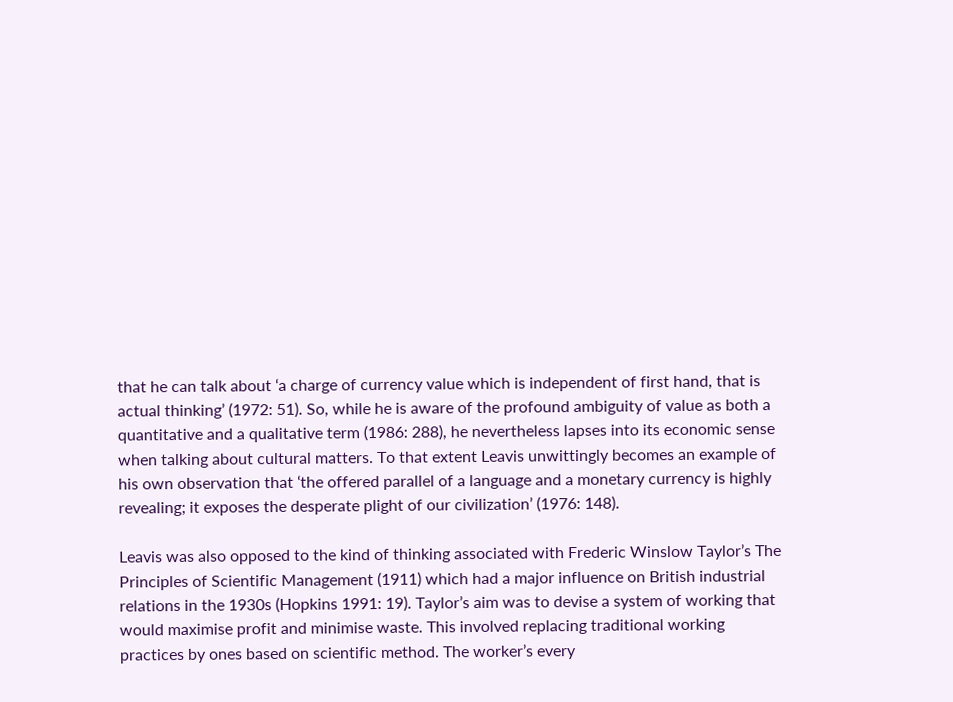that he can talk about ‘a charge of currency value which is independent of first hand, that is actual thinking’ (1972: 51). So, while he is aware of the profound ambiguity of value as both a quantitative and a qualitative term (1986: 288), he nevertheless lapses into its economic sense when talking about cultural matters. To that extent Leavis unwittingly becomes an example of his own observation that ‘the offered parallel of a language and a monetary currency is highly revealing; it exposes the desperate plight of our civilization’ (1976: 148).

Leavis was also opposed to the kind of thinking associated with Frederic Winslow Taylor’s The Principles of Scientific Management (1911) which had a major influence on British industrial relations in the 1930s (Hopkins 1991: 19). Taylor’s aim was to devise a system of working that would maximise profit and minimise waste. This involved replacing traditional working practices by ones based on scientific method. The worker’s every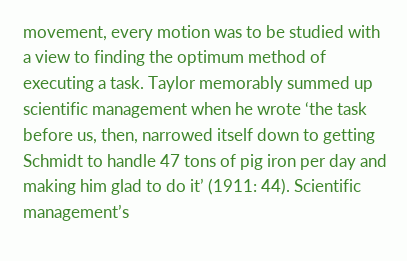movement, every motion was to be studied with a view to finding the optimum method of executing a task. Taylor memorably summed up scientific management when he wrote ‘the task before us, then, narrowed itself down to getting Schmidt to handle 47 tons of pig iron per day and making him glad to do it’ (1911: 44). Scientific management’s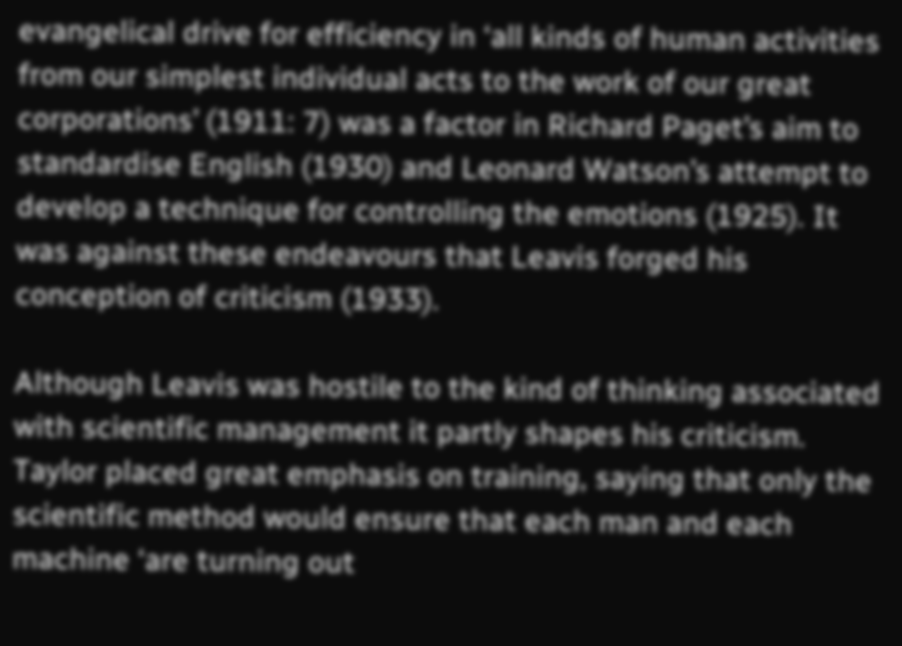evangelical drive for efficiency in ‘all kinds of human activities from our simplest individual acts to the work of our great corporations’ (1911: 7) was a factor in Richard Paget’s aim to standardise English (1930) and Leonard Watson’s attempt to develop a technique for controlling the emotions (1925). It was against these endeavours that Leavis forged his conception of criticism (1933).

Although Leavis was hostile to the kind of thinking associated with scientific management it partly shapes his criticism. Taylor placed great emphasis on training, saying that only the scientific method would ensure that each man and each machine ‘are turning out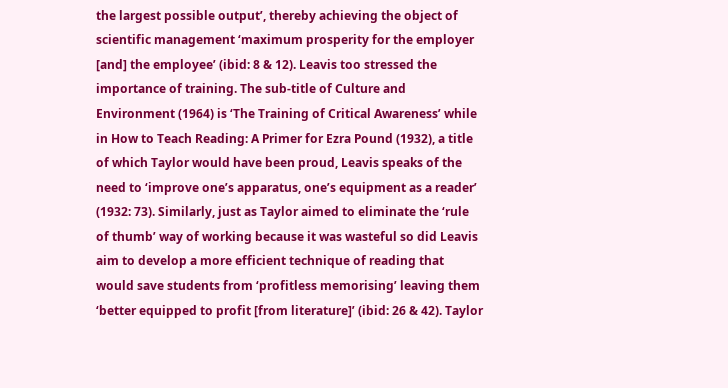the largest possible output’, thereby achieving the object of scientific management ‘maximum prosperity for the employer [and] the employee’ (ibid: 8 & 12). Leavis too stressed the importance of training. The sub-title of Culture and Environment (1964) is ‘The Training of Critical Awareness’ while in How to Teach Reading: A Primer for Ezra Pound (1932), a title of which Taylor would have been proud, Leavis speaks of the need to ‘improve one’s apparatus, one’s equipment as a reader’ (1932: 73). Similarly, just as Taylor aimed to eliminate the ‘rule of thumb’ way of working because it was wasteful so did Leavis aim to develop a more efficient technique of reading that would save students from ‘profitless memorising’ leaving them ‘better equipped to profit [from literature]’ (ibid: 26 & 42). Taylor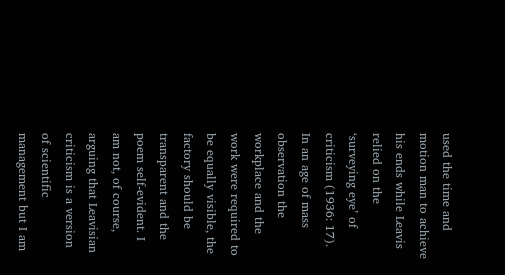used the time and motion man to achieve his ends while Leavis relied on the ‘surveying eye’ of criticism (1936: 17). In an age of mass observation the workplace and the work were required to be equally visible, the factory should be transparent and the poem self-evident. I am not, of course, arguing that Leavisian criticism is a version of scientific management but I am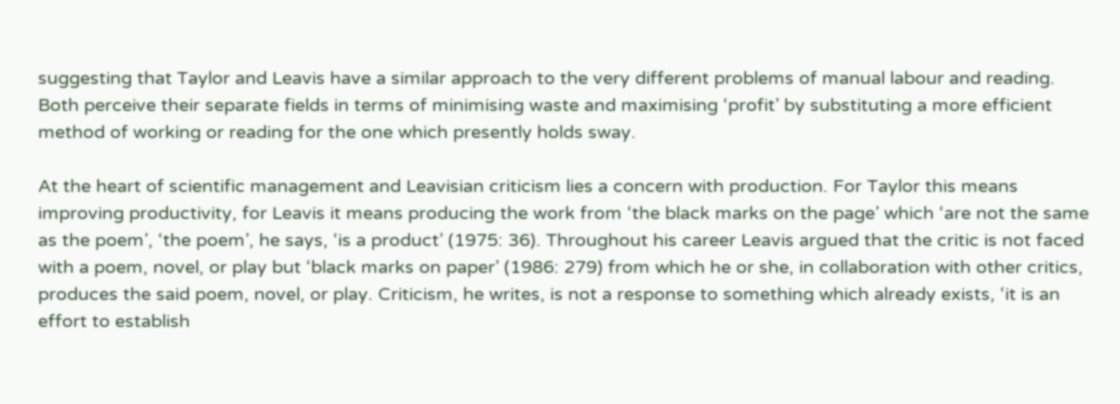suggesting that Taylor and Leavis have a similar approach to the very different problems of manual labour and reading. Both perceive their separate fields in terms of minimising waste and maximising ‘profit’ by substituting a more efficient method of working or reading for the one which presently holds sway.

At the heart of scientific management and Leavisian criticism lies a concern with production. For Taylor this means improving productivity, for Leavis it means producing the work from ‘the black marks on the page’ which ‘are not the same as the poem’, ‘the poem’, he says, ‘is a product’ (1975: 36). Throughout his career Leavis argued that the critic is not faced with a poem, novel, or play but ‘black marks on paper’ (1986: 279) from which he or she, in collaboration with other critics, produces the said poem, novel, or play. Criticism, he writes, is not a response to something which already exists, ‘it is an effort to establish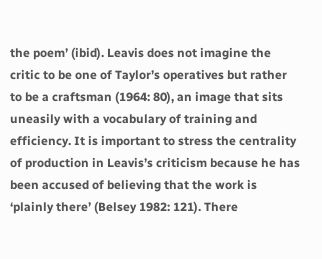the poem’ (ibid). Leavis does not imagine the critic to be one of Taylor’s operatives but rather to be a craftsman (1964: 80), an image that sits uneasily with a vocabulary of training and efficiency. It is important to stress the centrality of production in Leavis’s criticism because he has been accused of believing that the work is ‘plainly there’ (Belsey 1982: 121). There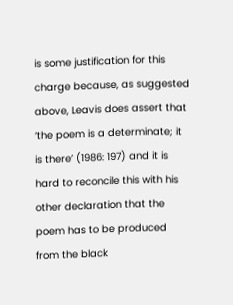is some justification for this charge because, as suggested above, Leavis does assert that ‘the poem is a determinate; it is there’ (1986: 197) and it is hard to reconcile this with his other declaration that the poem has to be produced from the black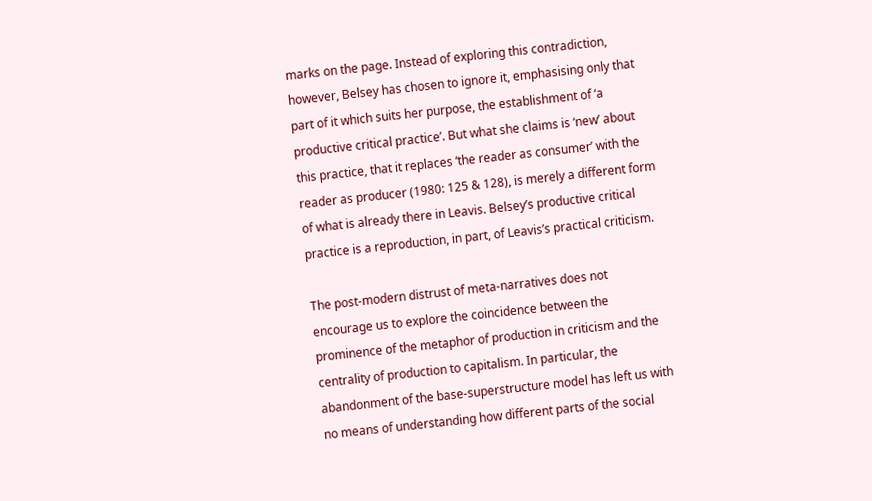marks on the page. Instead of exploring this contradiction, however, Belsey has chosen to ignore it, emphasising only that part of it which suits her purpose, the establishment of ‘a productive critical practice’. But what she claims is ‘new’ about this practice, that it replaces ‘the reader as consumer’ with the reader as producer (1980: 125 & 128), is merely a different form of what is already there in Leavis. Belsey’s productive critical practice is a reproduction, in part, of Leavis’s practical criticism.

The post-modern distrust of meta-narratives does not encourage us to explore the coincidence between the prominence of the metaphor of production in criticism and the centrality of production to capitalism. In particular, the abandonment of the base-superstructure model has left us with no means of understanding how different parts of the social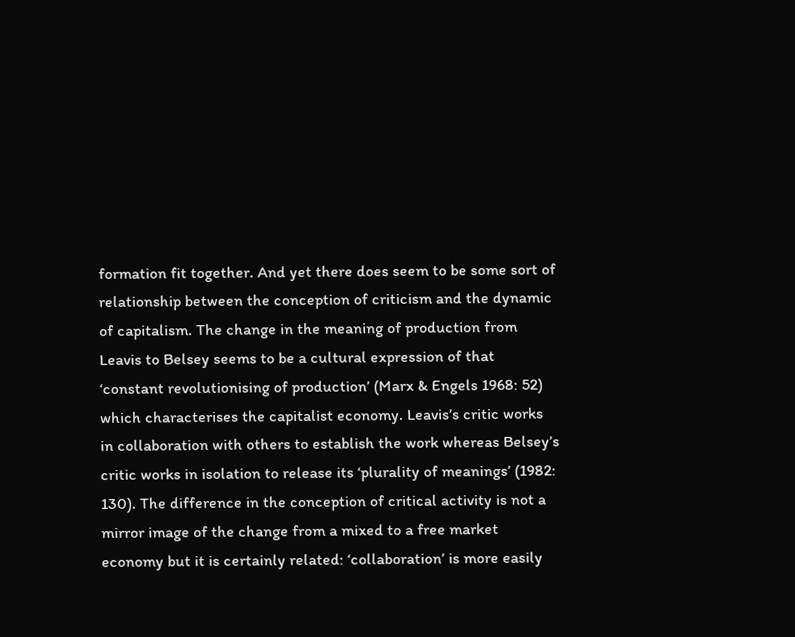formation fit together. And yet there does seem to be some sort of relationship between the conception of criticism and the dynamic of capitalism. The change in the meaning of production from Leavis to Belsey seems to be a cultural expression of that ‘constant revolutionising of production’ (Marx & Engels 1968: 52) which characterises the capitalist economy. Leavis’s critic works in collaboration with others to establish the work whereas Belsey’s critic works in isolation to release its ‘plurality of meanings’ (1982: 130). The difference in the conception of critical activity is not a mirror image of the change from a mixed to a free market economy but it is certainly related: ‘collaboration’ is more easily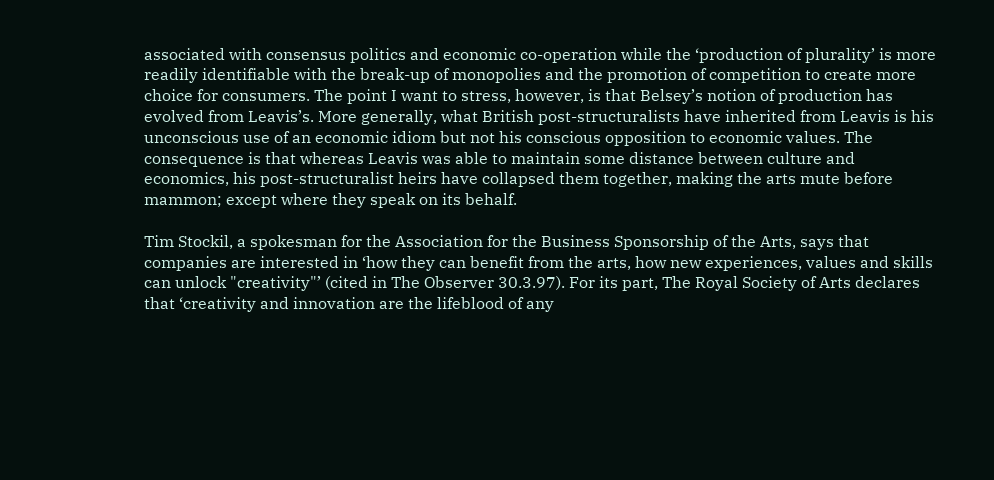associated with consensus politics and economic co-operation while the ‘production of plurality’ is more readily identifiable with the break-up of monopolies and the promotion of competition to create more choice for consumers. The point I want to stress, however, is that Belsey’s notion of production has evolved from Leavis’s. More generally, what British post-structuralists have inherited from Leavis is his unconscious use of an economic idiom but not his conscious opposition to economic values. The consequence is that whereas Leavis was able to maintain some distance between culture and economics, his post-structuralist heirs have collapsed them together, making the arts mute before mammon; except where they speak on its behalf.

Tim Stockil, a spokesman for the Association for the Business Sponsorship of the Arts, says that companies are interested in ‘how they can benefit from the arts, how new experiences, values and skills can unlock "creativity"’ (cited in The Observer 30.3.97). For its part, The Royal Society of Arts declares that ‘creativity and innovation are the lifeblood of any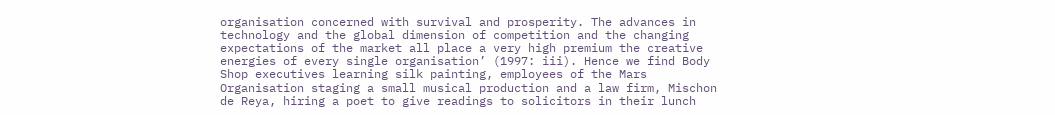organisation concerned with survival and prosperity. The advances in technology and the global dimension of competition and the changing expectations of the market all place a very high premium the creative energies of every single organisation’ (1997: iii). Hence we find Body Shop executives learning silk painting, employees of the Mars Organisation staging a small musical production and a law firm, Mischon de Reya, hiring a poet to give readings to solicitors in their lunch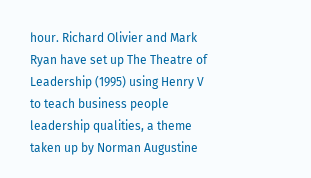hour. Richard Olivier and Mark Ryan have set up The Theatre of Leadership (1995) using Henry V to teach business people leadership qualities, a theme taken up by Norman Augustine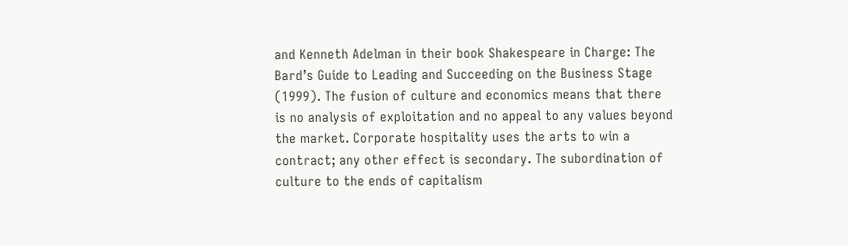and Kenneth Adelman in their book Shakespeare in Charge: The Bard’s Guide to Leading and Succeeding on the Business Stage (1999). The fusion of culture and economics means that there is no analysis of exploitation and no appeal to any values beyond the market. Corporate hospitality uses the arts to win a contract; any other effect is secondary. The subordination of culture to the ends of capitalism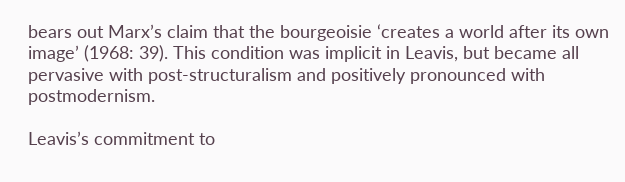bears out Marx’s claim that the bourgeoisie ‘creates a world after its own image’ (1968: 39). This condition was implicit in Leavis, but became all pervasive with post-structuralism and positively pronounced with postmodernism.

Leavis’s commitment to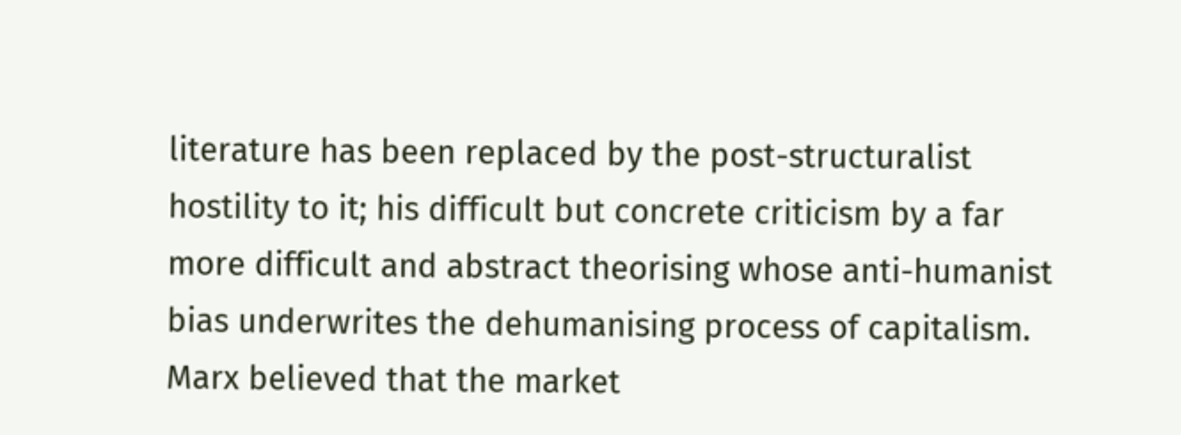literature has been replaced by the post-structuralist hostility to it; his difficult but concrete criticism by a far more difficult and abstract theorising whose anti-humanist bias underwrites the dehumanising process of capitalism. Marx believed that the market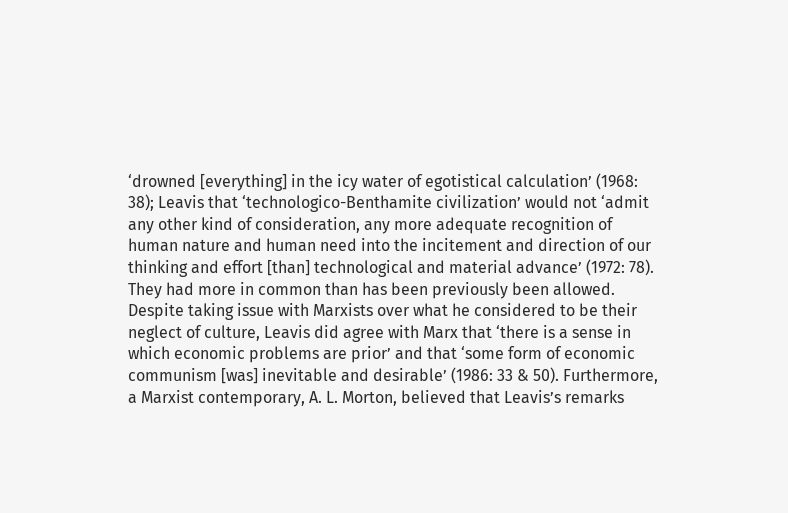‘drowned [everything] in the icy water of egotistical calculation’ (1968: 38); Leavis that ‘technologico-Benthamite civilization’ would not ‘admit any other kind of consideration, any more adequate recognition of human nature and human need into the incitement and direction of our thinking and effort [than] technological and material advance’ (1972: 78). They had more in common than has been previously been allowed. Despite taking issue with Marxists over what he considered to be their neglect of culture, Leavis did agree with Marx that ‘there is a sense in which economic problems are prior’ and that ‘some form of economic communism [was] inevitable and desirable’ (1986: 33 & 50). Furthermore, a Marxist contemporary, A. L. Morton, believed that Leavis’s remarks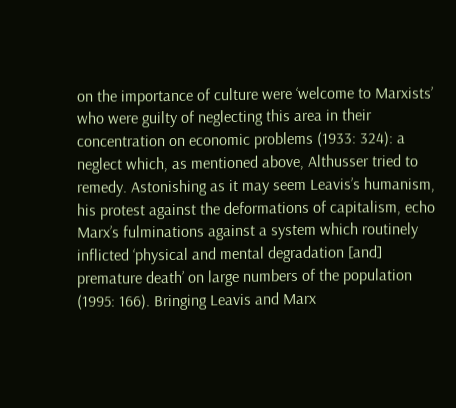on the importance of culture were ‘welcome to Marxists’ who were guilty of neglecting this area in their concentration on economic problems (1933: 324): a neglect which, as mentioned above, Althusser tried to remedy. Astonishing as it may seem Leavis’s humanism, his protest against the deformations of capitalism, echo Marx’s fulminations against a system which routinely inflicted ‘physical and mental degradation [and] premature death’ on large numbers of the population (1995: 166). Bringing Leavis and Marx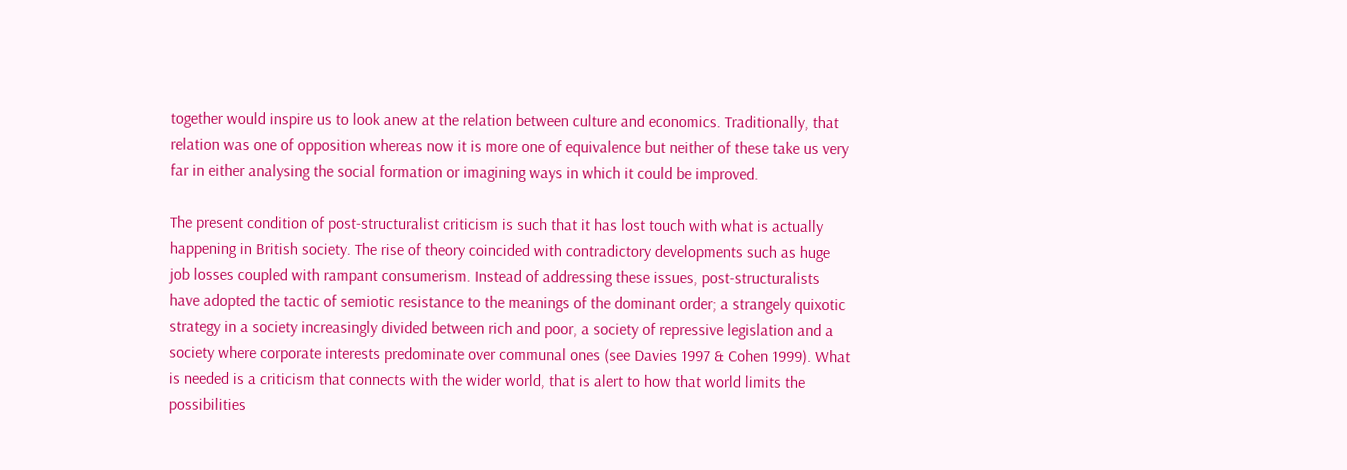together would inspire us to look anew at the relation between culture and economics. Traditionally, that relation was one of opposition whereas now it is more one of equivalence but neither of these take us very far in either analysing the social formation or imagining ways in which it could be improved.

The present condition of post-structuralist criticism is such that it has lost touch with what is actually happening in British society. The rise of theory coincided with contradictory developments such as huge job losses coupled with rampant consumerism. Instead of addressing these issues, post-structuralists have adopted the tactic of semiotic resistance to the meanings of the dominant order; a strangely quixotic strategy in a society increasingly divided between rich and poor, a society of repressive legislation and a society where corporate interests predominate over communal ones (see Davies 1997 & Cohen 1999). What is needed is a criticism that connects with the wider world, that is alert to how that world limits the possibilities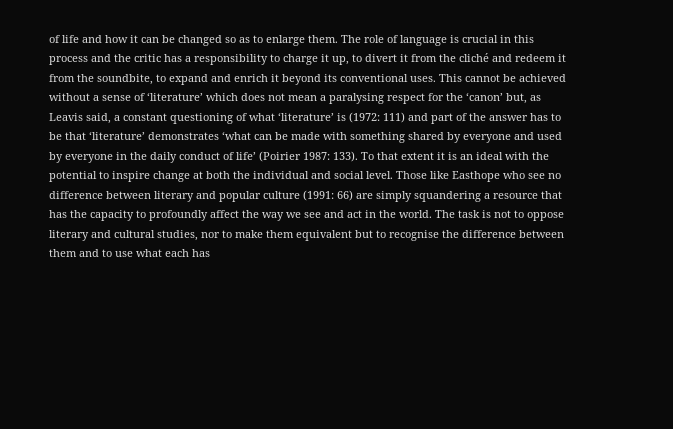of life and how it can be changed so as to enlarge them. The role of language is crucial in this process and the critic has a responsibility to charge it up, to divert it from the cliché and redeem it from the soundbite, to expand and enrich it beyond its conventional uses. This cannot be achieved without a sense of ‘literature’ which does not mean a paralysing respect for the ‘canon’ but, as Leavis said, a constant questioning of what ‘literature’ is (1972: 111) and part of the answer has to be that ‘literature’ demonstrates ‘what can be made with something shared by everyone and used by everyone in the daily conduct of life’ (Poirier 1987: 133). To that extent it is an ideal with the potential to inspire change at both the individual and social level. Those like Easthope who see no difference between literary and popular culture (1991: 66) are simply squandering a resource that has the capacity to profoundly affect the way we see and act in the world. The task is not to oppose literary and cultural studies, nor to make them equivalent but to recognise the difference between them and to use what each has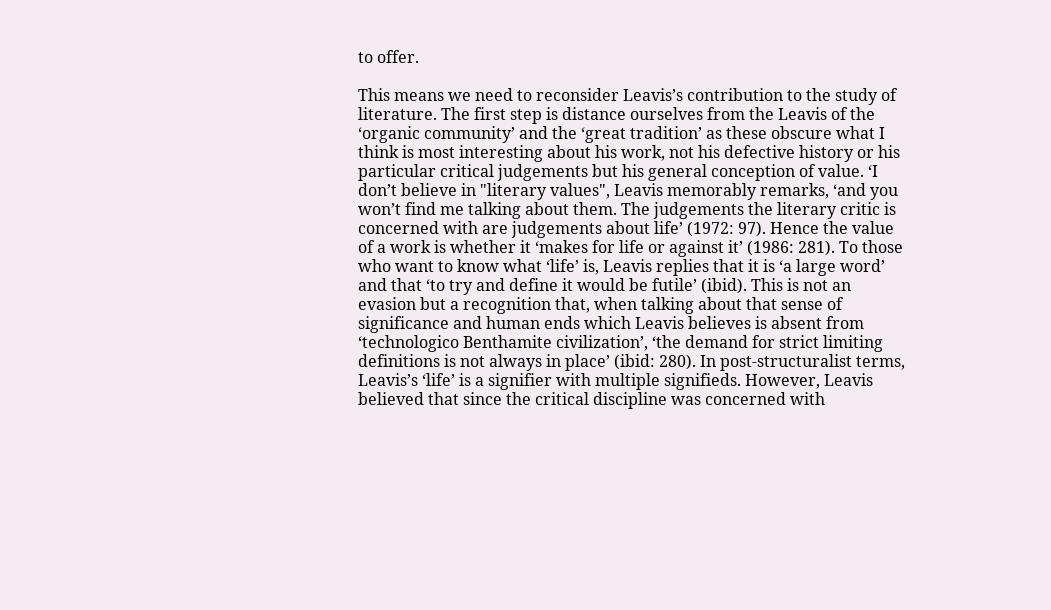to offer.

This means we need to reconsider Leavis’s contribution to the study of literature. The first step is distance ourselves from the Leavis of the ‘organic community’ and the ‘great tradition’ as these obscure what I think is most interesting about his work, not his defective history or his particular critical judgements but his general conception of value. ‘I don’t believe in "literary values", Leavis memorably remarks, ‘and you won’t find me talking about them. The judgements the literary critic is concerned with are judgements about life’ (1972: 97). Hence the value of a work is whether it ‘makes for life or against it’ (1986: 281). To those who want to know what ‘life’ is, Leavis replies that it is ‘a large word’ and that ‘to try and define it would be futile’ (ibid). This is not an evasion but a recognition that, when talking about that sense of significance and human ends which Leavis believes is absent from ‘technologico Benthamite civilization’, ‘the demand for strict limiting definitions is not always in place’ (ibid: 280). In post-structuralist terms, Leavis’s ‘life’ is a signifier with multiple signifieds. However, Leavis believed that since the critical discipline was concerned with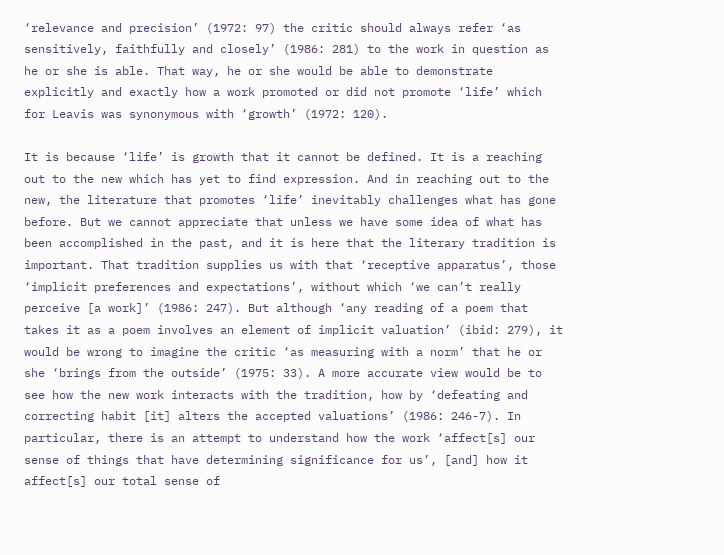‘relevance and precision’ (1972: 97) the critic should always refer ‘as sensitively, faithfully and closely’ (1986: 281) to the work in question as he or she is able. That way, he or she would be able to demonstrate explicitly and exactly how a work promoted or did not promote ‘life’ which for Leavis was synonymous with ‘growth’ (1972: 120).

It is because ‘life’ is growth that it cannot be defined. It is a reaching out to the new which has yet to find expression. And in reaching out to the new, the literature that promotes ‘life’ inevitably challenges what has gone before. But we cannot appreciate that unless we have some idea of what has been accomplished in the past, and it is here that the literary tradition is important. That tradition supplies us with that ‘receptive apparatus’, those ‘implicit preferences and expectations’, without which ‘we can’t really perceive [a work]’ (1986: 247). But although ‘any reading of a poem that takes it as a poem involves an element of implicit valuation’ (ibid: 279), it would be wrong to imagine the critic ‘as measuring with a norm’ that he or she ‘brings from the outside’ (1975: 33). A more accurate view would be to see how the new work interacts with the tradition, how by ‘defeating and correcting habit [it] alters the accepted valuations’ (1986: 246-7). In particular, there is an attempt to understand how the work ‘affect[s] our sense of things that have determining significance for us’, [and] how it affect[s] our total sense of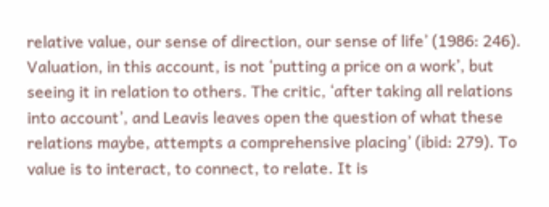relative value, our sense of direction, our sense of life’ (1986: 246). Valuation, in this account, is not ‘putting a price on a work’, but seeing it in relation to others. The critic, ‘after taking all relations into account’, and Leavis leaves open the question of what these relations maybe, attempts a comprehensive placing’ (ibid: 279). To value is to interact, to connect, to relate. It is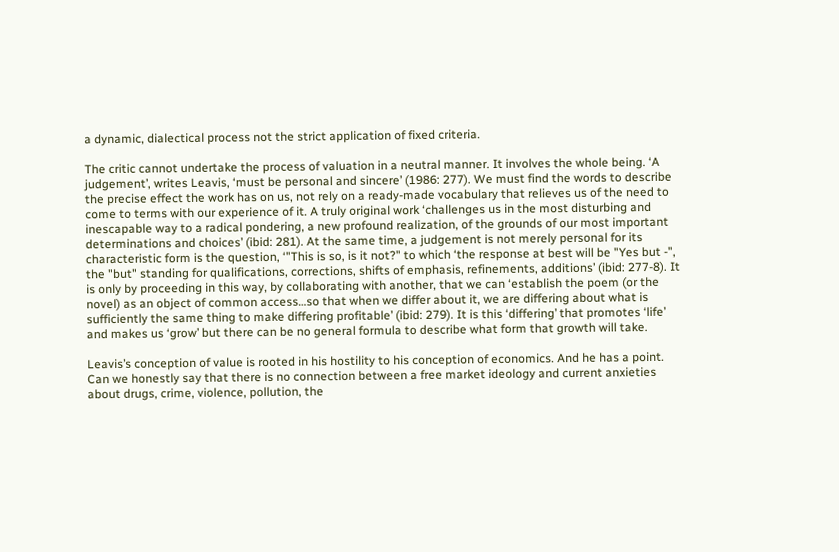a dynamic, dialectical process not the strict application of fixed criteria.

The critic cannot undertake the process of valuation in a neutral manner. It involves the whole being. ‘A judgement’, writes Leavis, ‘must be personal and sincere’ (1986: 277). We must find the words to describe the precise effect the work has on us, not rely on a ready-made vocabulary that relieves us of the need to come to terms with our experience of it. A truly original work ‘challenges us in the most disturbing and inescapable way to a radical pondering, a new profound realization, of the grounds of our most important determinations and choices’ (ibid: 281). At the same time, a judgement is not merely personal for its characteristic form is the question, ‘"This is so, is it not?" to which ‘the response at best will be "Yes but -", the "but" standing for qualifications, corrections, shifts of emphasis, refinements, additions’ (ibid: 277-8). It is only by proceeding in this way, by collaborating with another, that we can ‘establish the poem (or the novel) as an object of common access…so that when we differ about it, we are differing about what is sufficiently the same thing to make differing profitable’ (ibid: 279). It is this ‘differing’ that promotes ‘life’ and makes us ‘grow’ but there can be no general formula to describe what form that growth will take.

Leavis’s conception of value is rooted in his hostility to his conception of economics. And he has a point. Can we honestly say that there is no connection between a free market ideology and current anxieties about drugs, crime, violence, pollution, the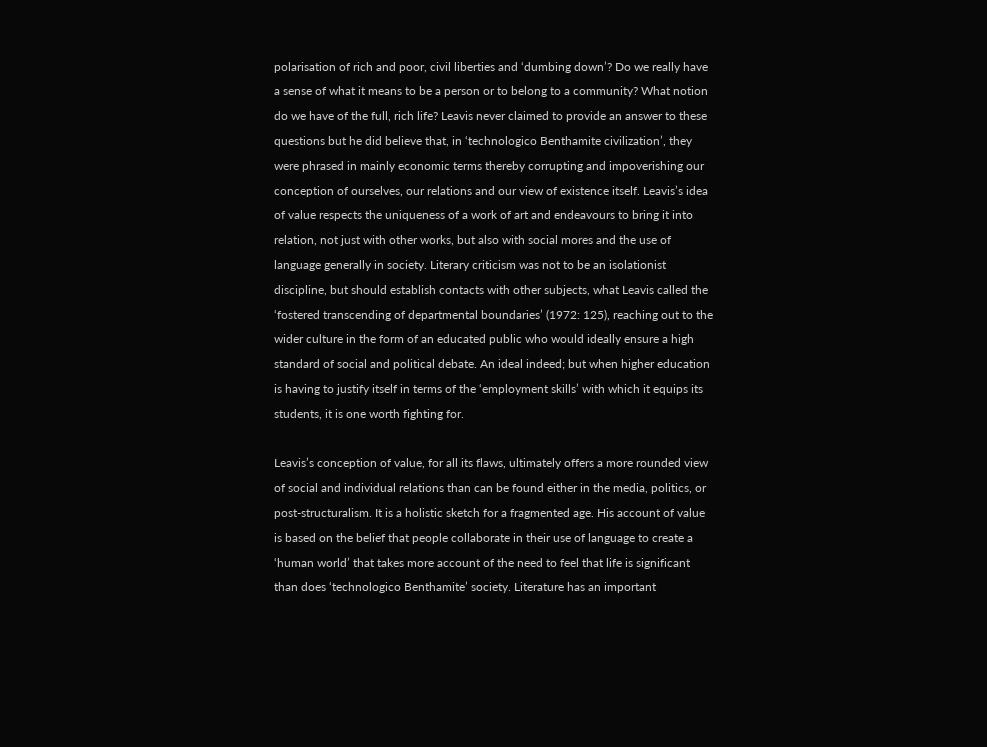polarisation of rich and poor, civil liberties and ‘dumbing down’? Do we really have a sense of what it means to be a person or to belong to a community? What notion do we have of the full, rich life? Leavis never claimed to provide an answer to these questions but he did believe that, in ‘technologico Benthamite civilization’, they were phrased in mainly economic terms thereby corrupting and impoverishing our conception of ourselves, our relations and our view of existence itself. Leavis’s idea of value respects the uniqueness of a work of art and endeavours to bring it into relation, not just with other works, but also with social mores and the use of language generally in society. Literary criticism was not to be an isolationist discipline, but should establish contacts with other subjects, what Leavis called the ‘fostered transcending of departmental boundaries’ (1972: 125), reaching out to the wider culture in the form of an educated public who would ideally ensure a high standard of social and political debate. An ideal indeed; but when higher education is having to justify itself in terms of the ‘employment skills’ with which it equips its students, it is one worth fighting for.

Leavis’s conception of value, for all its flaws, ultimately offers a more rounded view of social and individual relations than can be found either in the media, politics, or post-structuralism. It is a holistic sketch for a fragmented age. His account of value is based on the belief that people collaborate in their use of language to create a ‘human world’ that takes more account of the need to feel that life is significant than does ‘technologico Benthamite’ society. Literature has an important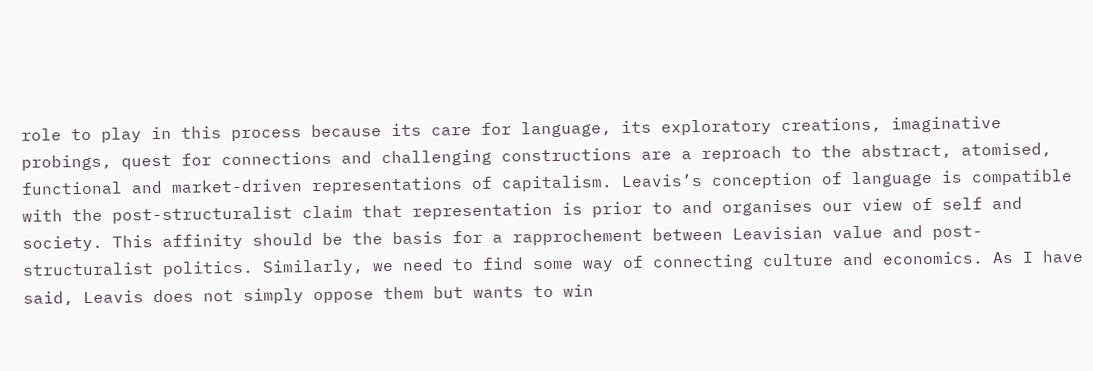role to play in this process because its care for language, its exploratory creations, imaginative probings, quest for connections and challenging constructions are a reproach to the abstract, atomised, functional and market-driven representations of capitalism. Leavis’s conception of language is compatible with the post-structuralist claim that representation is prior to and organises our view of self and society. This affinity should be the basis for a rapprochement between Leavisian value and post-structuralist politics. Similarly, we need to find some way of connecting culture and economics. As I have said, Leavis does not simply oppose them but wants to win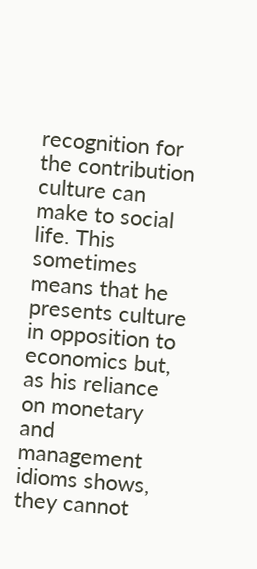recognition for the contribution culture can make to social life. This sometimes means that he presents culture in opposition to economics but, as his reliance on monetary and management idioms shows, they cannot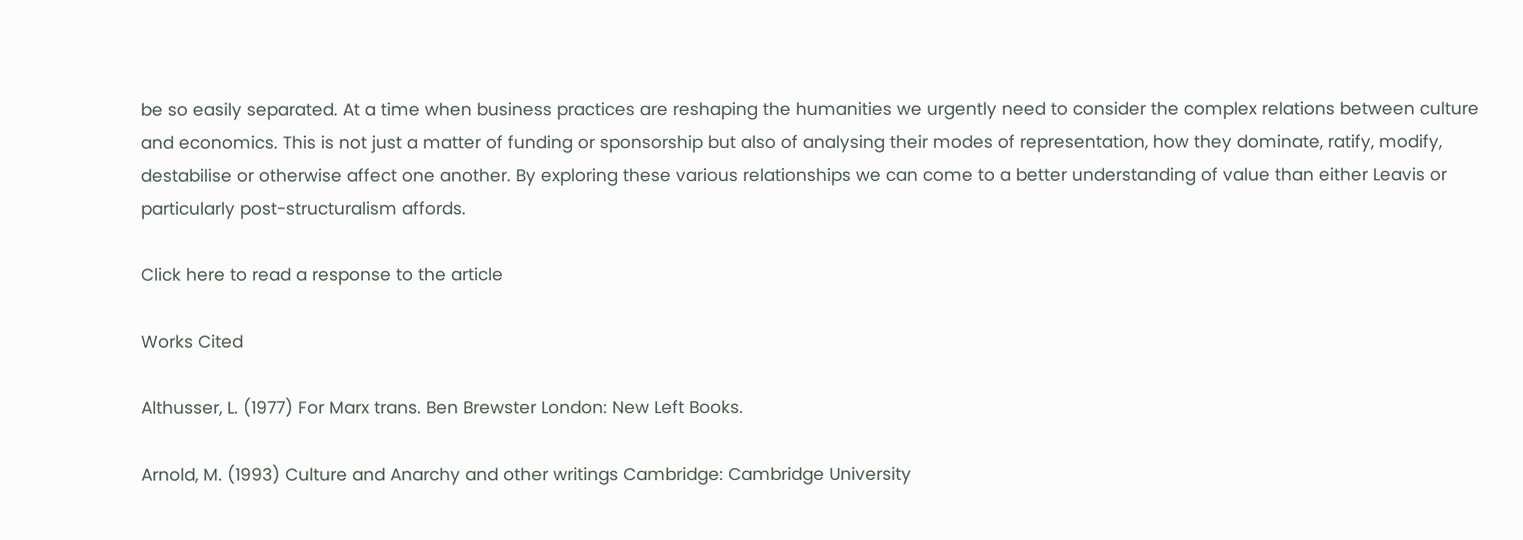be so easily separated. At a time when business practices are reshaping the humanities we urgently need to consider the complex relations between culture and economics. This is not just a matter of funding or sponsorship but also of analysing their modes of representation, how they dominate, ratify, modify, destabilise or otherwise affect one another. By exploring these various relationships we can come to a better understanding of value than either Leavis or particularly post-structuralism affords.

Click here to read a response to the article

Works Cited

Althusser, L. (1977) For Marx trans. Ben Brewster London: New Left Books.

Arnold, M. (1993) Culture and Anarchy and other writings Cambridge: Cambridge University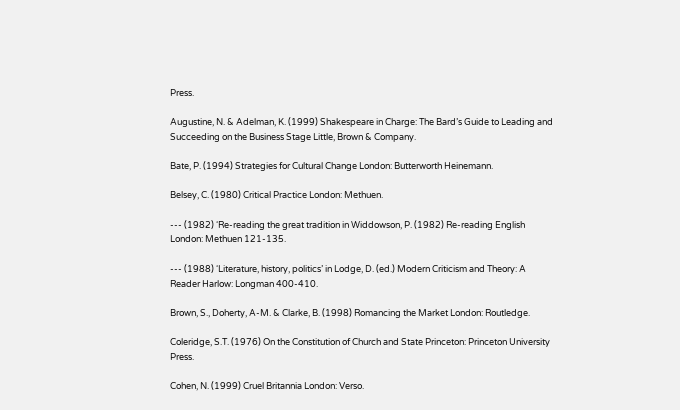Press.

Augustine, N. & Adelman, K. (1999) Shakespeare in Charge: The Bard’s Guide to Leading and Succeeding on the Business Stage Little, Brown & Company.

Bate, P. (1994) Strategies for Cultural Change London: Butterworth Heinemann.

Belsey, C. (1980) Critical Practice London: Methuen.

--- (1982) ‘Re-reading the great tradition in Widdowson, P. (1982) Re-reading English London: Methuen 121-135.

--- (1988) ‘Literature, history, politics’ in Lodge, D. (ed.) Modern Criticism and Theory: A Reader Harlow: Longman 400-410.

Brown, S., Doherty, A-M. & Clarke, B. (1998) Romancing the Market London: Routledge.

Coleridge, S.T. (1976) On the Constitution of Church and State Princeton: Princeton University Press.

Cohen, N. (1999) Cruel Britannia London: Verso.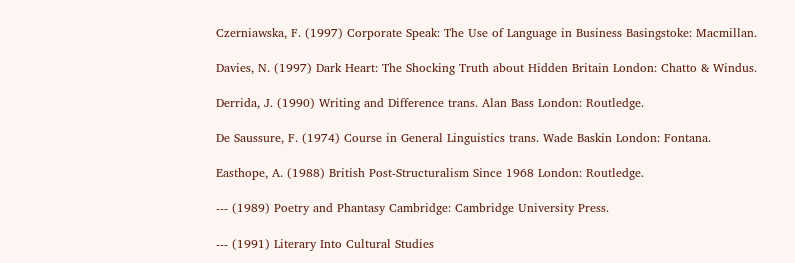Czerniawska, F. (1997) Corporate Speak: The Use of Language in Business Basingstoke: Macmillan.

Davies, N. (1997) Dark Heart: The Shocking Truth about Hidden Britain London: Chatto & Windus.

Derrida, J. (1990) Writing and Difference trans. Alan Bass London: Routledge.

De Saussure, F. (1974) Course in General Linguistics trans. Wade Baskin London: Fontana.

Easthope, A. (1988) British Post-Structuralism Since 1968 London: Routledge.

--- (1989) Poetry and Phantasy Cambridge: Cambridge University Press.

--- (1991) Literary Into Cultural Studies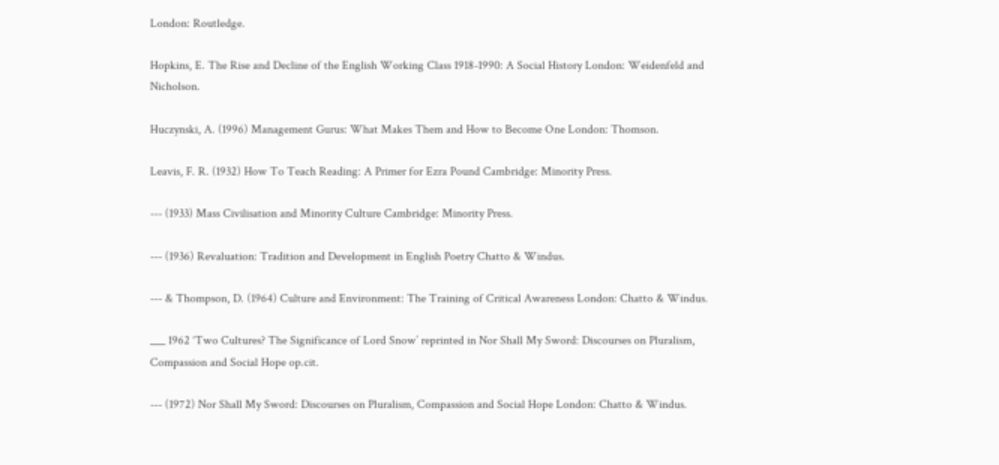London: Routledge.

Hopkins, E. The Rise and Decline of the English Working Class 1918-1990: A Social History London: Weidenfeld and Nicholson.

Huczynski, A. (1996) Management Gurus: What Makes Them and How to Become One London: Thomson.

Leavis, F. R. (1932) How To Teach Reading: A Primer for Ezra Pound Cambridge: Minority Press.

--- (1933) Mass Civilisation and Minority Culture Cambridge: Minority Press.

--- (1936) Revaluation: Tradition and Development in English Poetry Chatto & Windus.

--- & Thompson, D. (1964) Culture and Environment: The Training of Critical Awareness London: Chatto & Windus.

___ 1962 ‘Two Cultures? The Significance of Lord Snow’ reprinted in Nor Shall My Sword: Discourses on Pluralism, Compassion and Social Hope op.cit.

--- (1972) Nor Shall My Sword: Discourses on Pluralism, Compassion and Social Hope London: Chatto & Windus.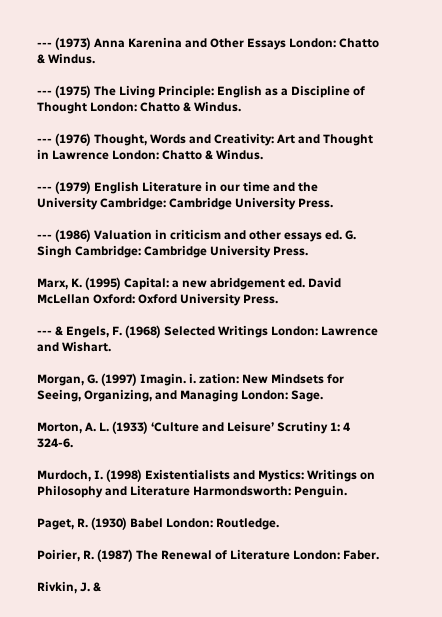--- (1973) Anna Karenina and Other Essays London: Chatto & Windus.

--- (1975) The Living Principle: English as a Discipline of Thought London: Chatto & Windus.

--- (1976) Thought, Words and Creativity: Art and Thought in Lawrence London: Chatto & Windus.

--- (1979) English Literature in our time and the University Cambridge: Cambridge University Press.

--- (1986) Valuation in criticism and other essays ed. G. Singh Cambridge: Cambridge University Press.

Marx, K. (1995) Capital: a new abridgement ed. David McLellan Oxford: Oxford University Press.

--- & Engels, F. (1968) Selected Writings London: Lawrence and Wishart.

Morgan, G. (1997) Imagin. i. zation: New Mindsets for Seeing, Organizing, and Managing London: Sage.

Morton, A. L. (1933) ‘Culture and Leisure’ Scrutiny 1: 4 324-6.

Murdoch, I. (1998) Existentialists and Mystics: Writings on Philosophy and Literature Harmondsworth: Penguin.

Paget, R. (1930) Babel London: Routledge.

Poirier, R. (1987) The Renewal of Literature London: Faber.

Rivkin, J. &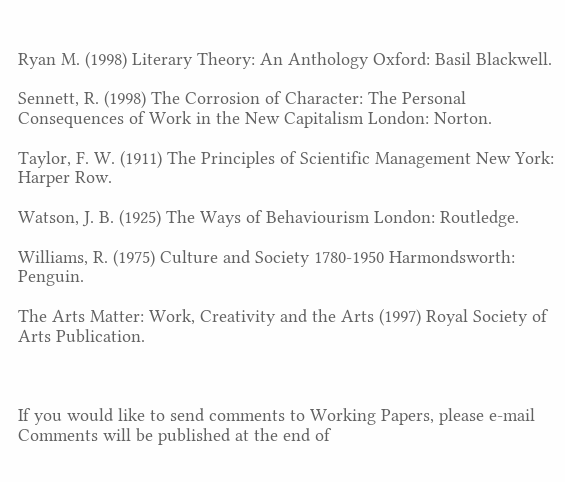Ryan M. (1998) Literary Theory: An Anthology Oxford: Basil Blackwell.

Sennett, R. (1998) The Corrosion of Character: The Personal Consequences of Work in the New Capitalism London: Norton.

Taylor, F. W. (1911) The Principles of Scientific Management New York: Harper Row.

Watson, J. B. (1925) The Ways of Behaviourism London: Routledge.

Williams, R. (1975) Culture and Society 1780-1950 Harmondsworth: Penguin.

The Arts Matter: Work, Creativity and the Arts (1997) Royal Society of Arts Publication.



If you would like to send comments to Working Papers, please e-mail Comments will be published at the end of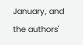January, and the authors'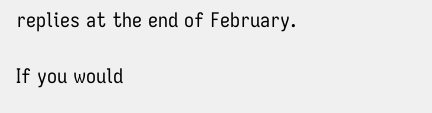replies at the end of February.

If you would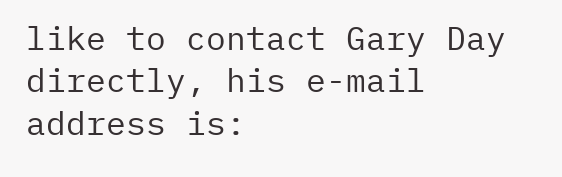like to contact Gary Day directly, his e-mail address is: